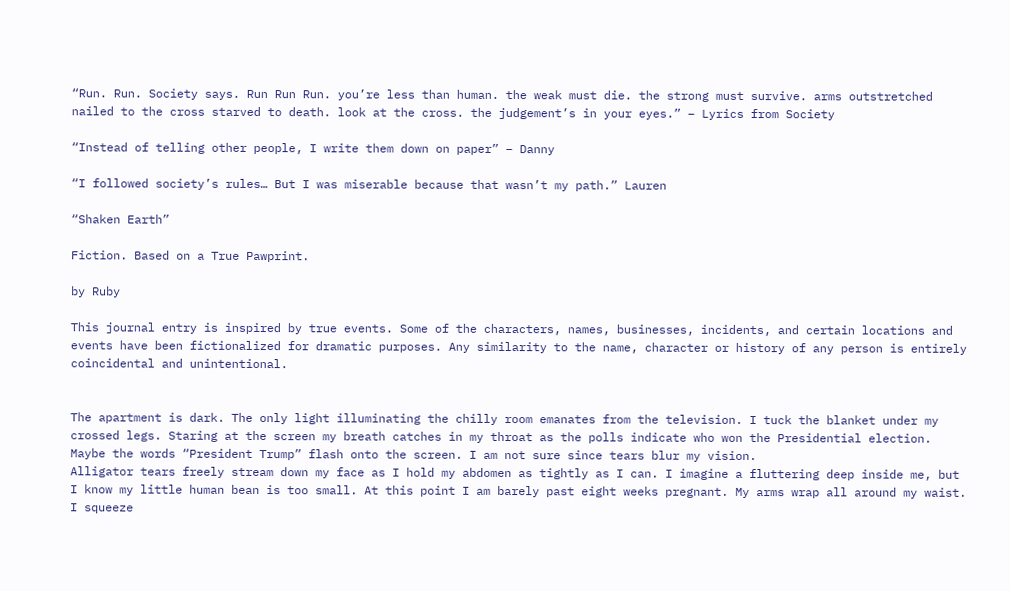“Run. Run. Society says. Run Run Run. you’re less than human. the weak must die. the strong must survive. arms outstretched nailed to the cross starved to death. look at the cross. the judgement’s in your eyes.” – Lyrics from Society

“Instead of telling other people, I write them down on paper” – Danny

“I followed society’s rules… But I was miserable because that wasn’t my path.” Lauren

“Shaken Earth”

Fiction. Based on a True Pawprint.

by Ruby

This journal entry is inspired by true events. Some of the characters, names, businesses, incidents, and certain locations and events have been fictionalized for dramatic purposes. Any similarity to the name, character or history of any person is entirely coincidental and unintentional.


The apartment is dark. The only light illuminating the chilly room emanates from the television. I tuck the blanket under my crossed legs. Staring at the screen my breath catches in my throat as the polls indicate who won the Presidential election. Maybe the words “President Trump” flash onto the screen. I am not sure since tears blur my vision.
Alligator tears freely stream down my face as I hold my abdomen as tightly as I can. I imagine a fluttering deep inside me, but I know my little human bean is too small. At this point I am barely past eight weeks pregnant. My arms wrap all around my waist. I squeeze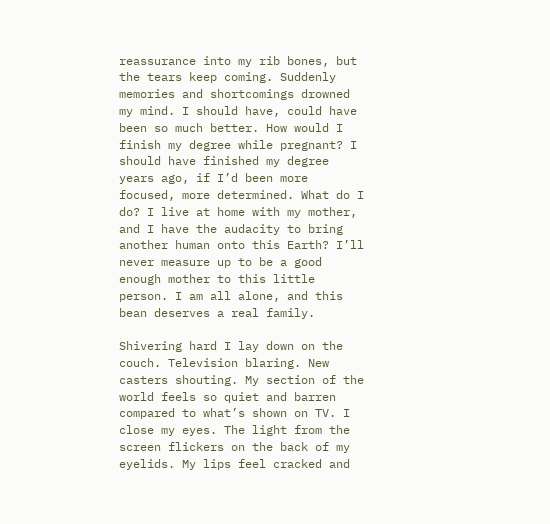reassurance into my rib bones, but the tears keep coming. Suddenly memories and shortcomings drowned my mind. I should have, could have been so much better. How would I finish my degree while pregnant? I should have finished my degree years ago, if I’d been more focused, more determined. What do I do? I live at home with my mother, and I have the audacity to bring another human onto this Earth? I’ll never measure up to be a good enough mother to this little person. I am all alone, and this bean deserves a real family.

Shivering hard I lay down on the couch. Television blaring. New casters shouting. My section of the world feels so quiet and barren compared to what’s shown on TV. I close my eyes. The light from the screen flickers on the back of my eyelids. My lips feel cracked and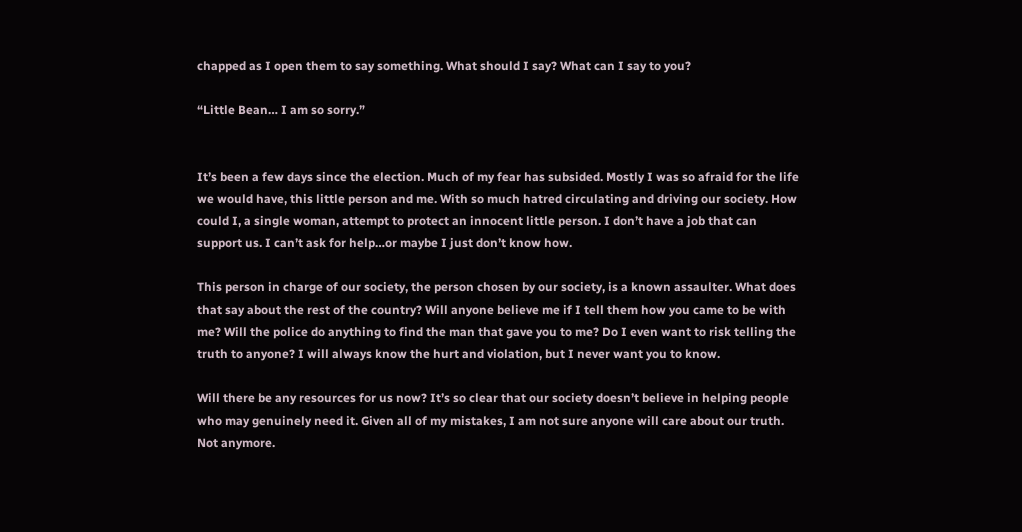chapped as I open them to say something. What should I say? What can I say to you?

“Little Bean… I am so sorry.”


It’s been a few days since the election. Much of my fear has subsided. Mostly I was so afraid for the life we would have, this little person and me. With so much hatred circulating and driving our society. How could I, a single woman, attempt to protect an innocent little person. I don’t have a job that can support us. I can’t ask for help…or maybe I just don’t know how.

This person in charge of our society, the person chosen by our society, is a known assaulter. What does that say about the rest of the country? Will anyone believe me if I tell them how you came to be with me? Will the police do anything to find the man that gave you to me? Do I even want to risk telling the truth to anyone? I will always know the hurt and violation, but I never want you to know.

Will there be any resources for us now? It’s so clear that our society doesn’t believe in helping people who may genuinely need it. Given all of my mistakes, I am not sure anyone will care about our truth. Not anymore.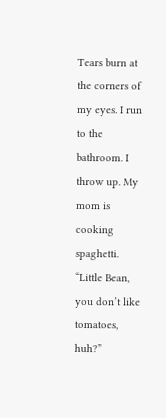Tears burn at the corners of my eyes. I run to the bathroom. I throw up. My mom is cooking spaghetti.
“Little Bean, you don’t like tomatoes, huh?”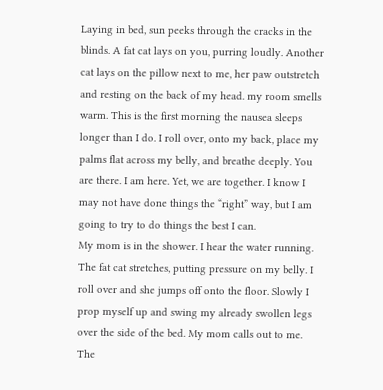Laying in bed, sun peeks through the cracks in the blinds. A fat cat lays on you, purring loudly. Another cat lays on the pillow next to me, her paw outstretch and resting on the back of my head. my room smells warm. This is the first morning the nausea sleeps longer than I do. I roll over, onto my back, place my palms flat across my belly, and breathe deeply. You are there. I am here. Yet, we are together. I know I may not have done things the “right” way, but I am going to try to do things the best I can.
My mom is in the shower. I hear the water running. The fat cat stretches, putting pressure on my belly. I roll over and she jumps off onto the floor. Slowly I prop myself up and swing my already swollen legs over the side of the bed. My mom calls out to me. The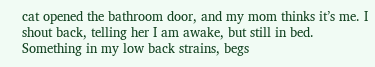cat opened the bathroom door, and my mom thinks it’s me. I shout back, telling her I am awake, but still in bed. Something in my low back strains, begs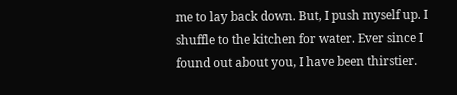me to lay back down. But, I push myself up. I shuffle to the kitchen for water. Ever since I found out about you, I have been thirstier.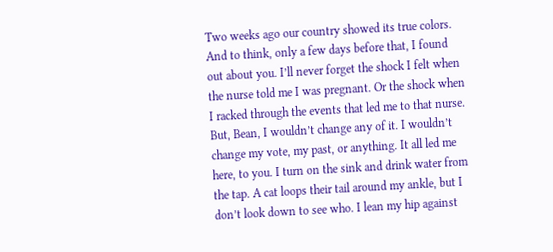Two weeks ago our country showed its true colors. And to think, only a few days before that, I found out about you. I’ll never forget the shock I felt when the nurse told me I was pregnant. Or the shock when I racked through the events that led me to that nurse. But, Bean, I wouldn’t change any of it. I wouldn’t change my vote, my past, or anything. It all led me here, to you. I turn on the sink and drink water from the tap. A cat loops their tail around my ankle, but I don’t look down to see who. I lean my hip against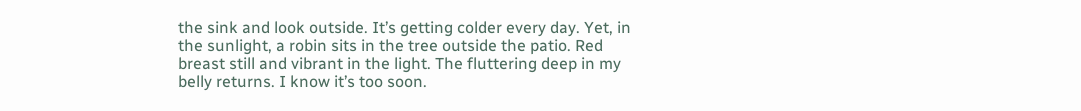the sink and look outside. It’s getting colder every day. Yet, in the sunlight, a robin sits in the tree outside the patio. Red breast still and vibrant in the light. The fluttering deep in my belly returns. I know it’s too soon.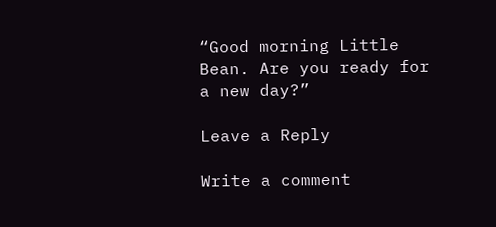“Good morning Little Bean. Are you ready for a new day?”

Leave a Reply

Write a comment